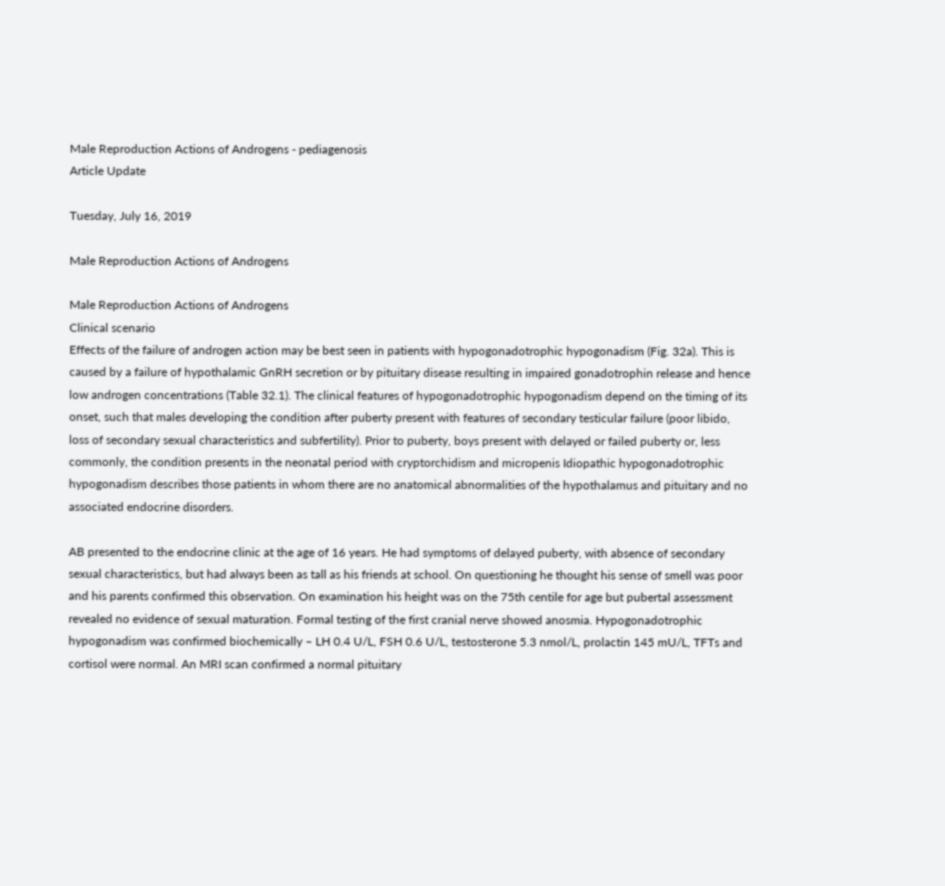Male Reproduction Actions of Androgens - pediagenosis
Article Update

Tuesday, July 16, 2019

Male Reproduction Actions of Androgens

Male Reproduction Actions of Androgens
Clinical scenario
Effects of the failure of androgen action may be best seen in patients with hypogonadotrophic hypogonadism (Fig. 32a). This is caused by a failure of hypothalamic GnRH secretion or by pituitary disease resulting in impaired gonadotrophin release and hence low androgen concentrations (Table 32.1). The clinical features of hypogonadotrophic hypogonadism depend on the timing of its onset, such that males developing the condition after puberty present with features of secondary testicular failure (poor libido, loss of secondary sexual characteristics and subfertility). Prior to puberty, boys present with delayed or failed puberty or, less commonly, the condition presents in the neonatal period with cryptorchidism and micropenis Idiopathic hypogonadotrophic hypogonadism describes those patients in whom there are no anatomical abnormalities of the hypothalamus and pituitary and no associated endocrine disorders.

AB presented to the endocrine clinic at the age of 16 years. He had symptoms of delayed puberty, with absence of secondary sexual characteristics, but had always been as tall as his friends at school. On questioning he thought his sense of smell was poor and his parents confirmed this observation. On examination his height was on the 75th centile for age but pubertal assessment revealed no evidence of sexual maturation. Formal testing of the first cranial nerve showed anosmia. Hypogonadotrophic hypogonadism was confirmed biochemically – LH 0.4 U/L, FSH 0.6 U/L, testosterone 5.3 nmol/L, prolactin 145 mU/L, TFTs and cortisol were normal. An MRI scan confirmed a normal pituitary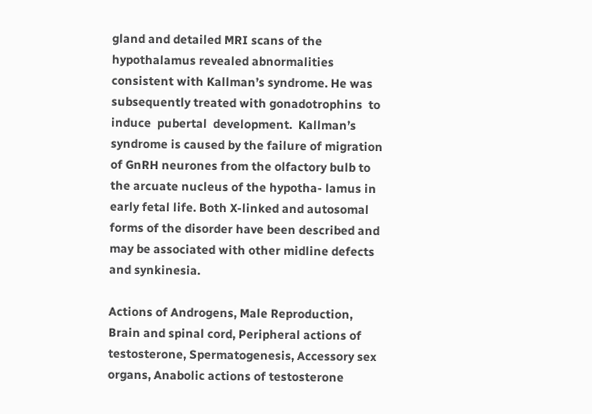gland and detailed MRI scans of the hypothalamus revealed abnormalities consistent with Kallman’s syndrome. He was subsequently treated with gonadotrophins  to  induce  pubertal  development.  Kallman’s  syndrome is caused by the failure of migration of GnRH neurones from the olfactory bulb to the arcuate nucleus of the hypotha- lamus in early fetal life. Both X-linked and autosomal forms of the disorder have been described and may be associated with other midline defects and synkinesia.

Actions of Androgens, Male Reproduction, Brain and spinal cord, Peripheral actions of testosterone, Spermatogenesis, Accessory sex organs, Anabolic actions of testosterone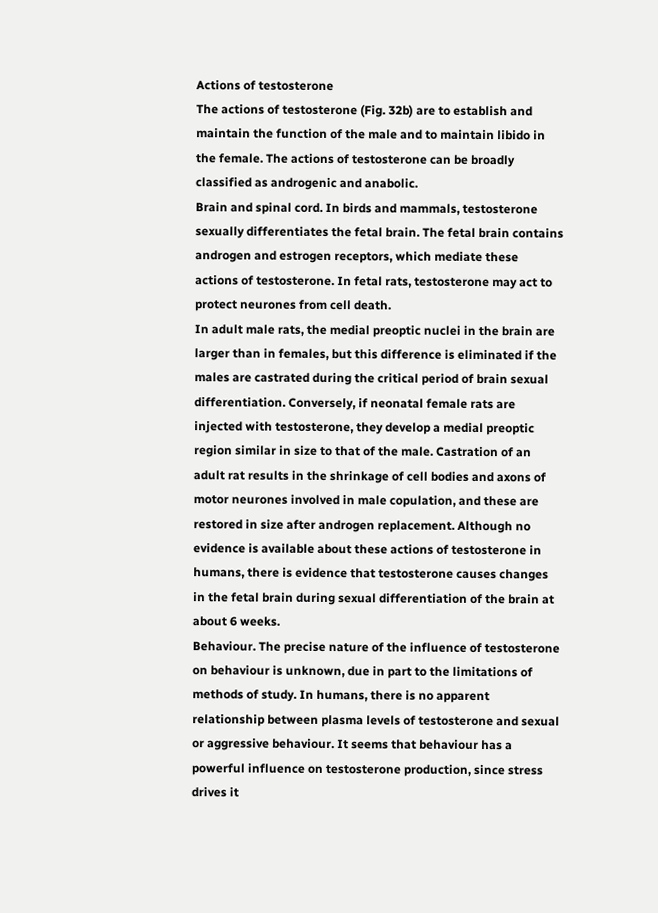Actions of testosterone
The actions of testosterone (Fig. 32b) are to establish and maintain the function of the male and to maintain libido in the female. The actions of testosterone can be broadly classified as androgenic and anabolic.
Brain and spinal cord. In birds and mammals, testosterone sexually differentiates the fetal brain. The fetal brain contains androgen and estrogen receptors, which mediate these actions of testosterone. In fetal rats, testosterone may act to protect neurones from cell death.
In adult male rats, the medial preoptic nuclei in the brain are larger than in females, but this difference is eliminated if the males are castrated during the critical period of brain sexual differentiation. Conversely, if neonatal female rats are injected with testosterone, they develop a medial preoptic region similar in size to that of the male. Castration of an adult rat results in the shrinkage of cell bodies and axons of motor neurones involved in male copulation, and these are restored in size after androgen replacement. Although no evidence is available about these actions of testosterone in humans, there is evidence that testosterone causes changes in the fetal brain during sexual differentiation of the brain at about 6 weeks.
Behaviour. The precise nature of the influence of testosterone on behaviour is unknown, due in part to the limitations of methods of study. In humans, there is no apparent relationship between plasma levels of testosterone and sexual or aggressive behaviour. It seems that behaviour has a powerful influence on testosterone production, since stress drives it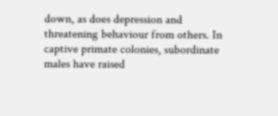down, as does depression and threatening behaviour from others. In captive primate colonies, subordinate males have raised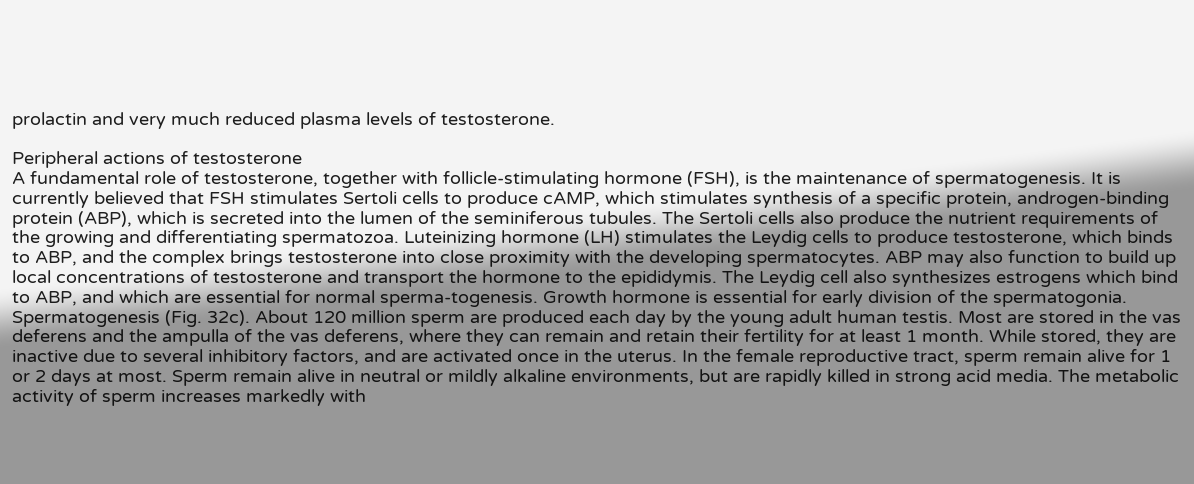prolactin and very much reduced plasma levels of testosterone.

Peripheral actions of testosterone
A fundamental role of testosterone, together with follicle-stimulating hormone (FSH), is the maintenance of spermatogenesis. It is currently believed that FSH stimulates Sertoli cells to produce cAMP, which stimulates synthesis of a specific protein, androgen-binding protein (ABP), which is secreted into the lumen of the seminiferous tubules. The Sertoli cells also produce the nutrient requirements of the growing and differentiating spermatozoa. Luteinizing hormone (LH) stimulates the Leydig cells to produce testosterone, which binds to ABP, and the complex brings testosterone into close proximity with the developing spermatocytes. ABP may also function to build up local concentrations of testosterone and transport the hormone to the epididymis. The Leydig cell also synthesizes estrogens which bind to ABP, and which are essential for normal sperma-togenesis. Growth hormone is essential for early division of the spermatogonia.
Spermatogenesis (Fig. 32c). About 120 million sperm are produced each day by the young adult human testis. Most are stored in the vas deferens and the ampulla of the vas deferens, where they can remain and retain their fertility for at least 1 month. While stored, they are inactive due to several inhibitory factors, and are activated once in the uterus. In the female reproductive tract, sperm remain alive for 1 or 2 days at most. Sperm remain alive in neutral or mildly alkaline environments, but are rapidly killed in strong acid media. The metabolic activity of sperm increases markedly with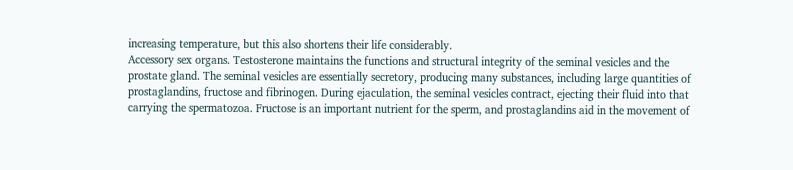increasing temperature, but this also shortens their life considerably.
Accessory sex organs. Testosterone maintains the functions and structural integrity of the seminal vesicles and the prostate gland. The seminal vesicles are essentially secretory, producing many substances, including large quantities of prostaglandins, fructose and fibrinogen. During ejaculation, the seminal vesicles contract, ejecting their fluid into that carrying the spermatozoa. Fructose is an important nutrient for the sperm, and prostaglandins aid in the movement of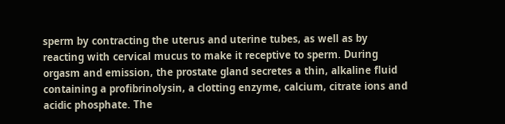sperm by contracting the uterus and uterine tubes, as well as by reacting with cervical mucus to make it receptive to sperm. During orgasm and emission, the prostate gland secretes a thin, alkaline fluid containing a profibrinolysin, a clotting enzyme, calcium, citrate ions and acidic phosphate. The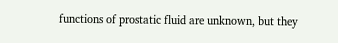functions of prostatic fluid are unknown, but they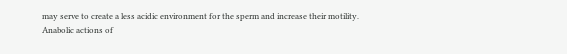may serve to create a less acidic environment for the sperm and increase their motility.
Anabolic actions of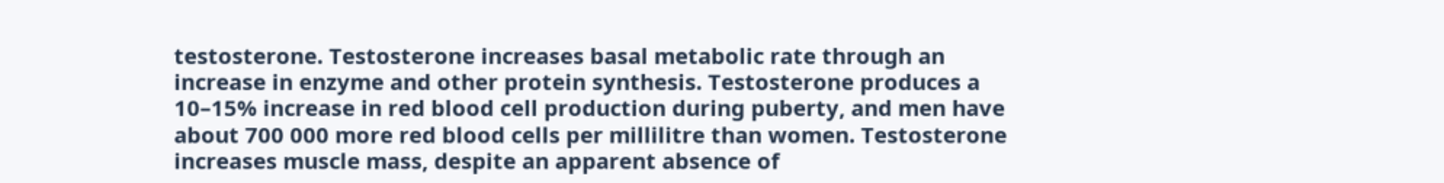testosterone. Testosterone increases basal metabolic rate through an increase in enzyme and other protein synthesis. Testosterone produces a 10–15% increase in red blood cell production during puberty, and men have about 700 000 more red blood cells per millilitre than women. Testosterone increases muscle mass, despite an apparent absence of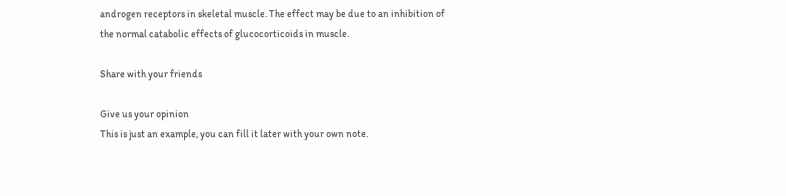androgen receptors in skeletal muscle. The effect may be due to an inhibition of the normal catabolic effects of glucocorticoids in muscle.

Share with your friends

Give us your opinion
This is just an example, you can fill it later with your own note.